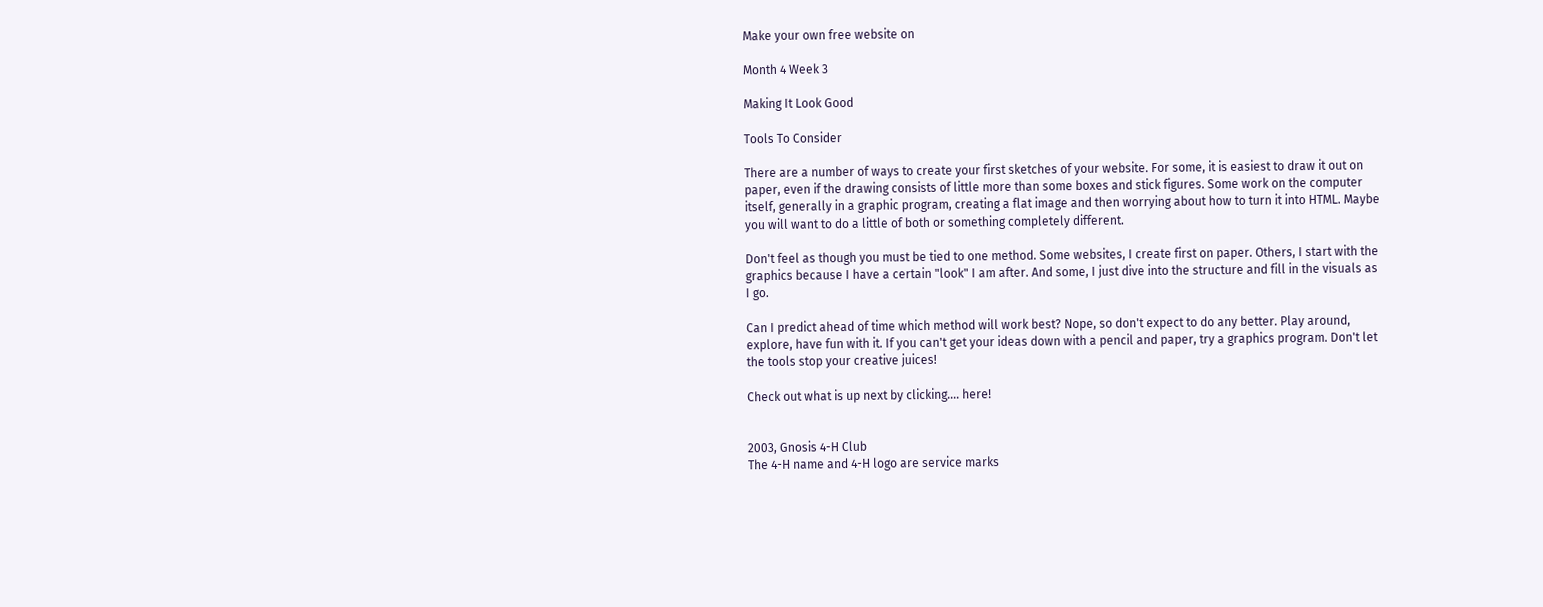Make your own free website on

Month 4 Week 3

Making It Look Good

Tools To Consider

There are a number of ways to create your first sketches of your website. For some, it is easiest to draw it out on paper, even if the drawing consists of little more than some boxes and stick figures. Some work on the computer itself, generally in a graphic program, creating a flat image and then worrying about how to turn it into HTML. Maybe you will want to do a little of both or something completely different.

Don't feel as though you must be tied to one method. Some websites, I create first on paper. Others, I start with the graphics because I have a certain "look" I am after. And some, I just dive into the structure and fill in the visuals as I go.

Can I predict ahead of time which method will work best? Nope, so don't expect to do any better. Play around, explore, have fun with it. If you can't get your ideas down with a pencil and paper, try a graphics program. Don't let the tools stop your creative juices!

Check out what is up next by clicking.... here!


2003, Gnosis 4-H Club
The 4-H name and 4-H logo are service marks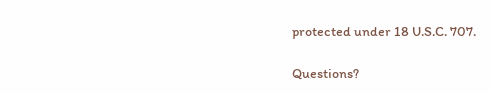protected under 18 U.S.C. 707.

Questions?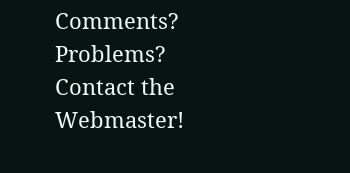Comments? Problems? Contact the Webmaster!